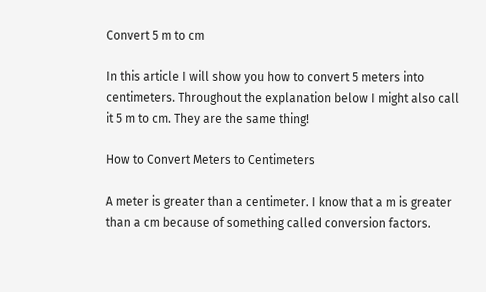Convert 5 m to cm

In this article I will show you how to convert 5 meters into centimeters. Throughout the explanation below I might also call it 5 m to cm. They are the same thing!

How to Convert Meters to Centimeters

A meter is greater than a centimeter. I know that a m is greater than a cm because of something called conversion factors.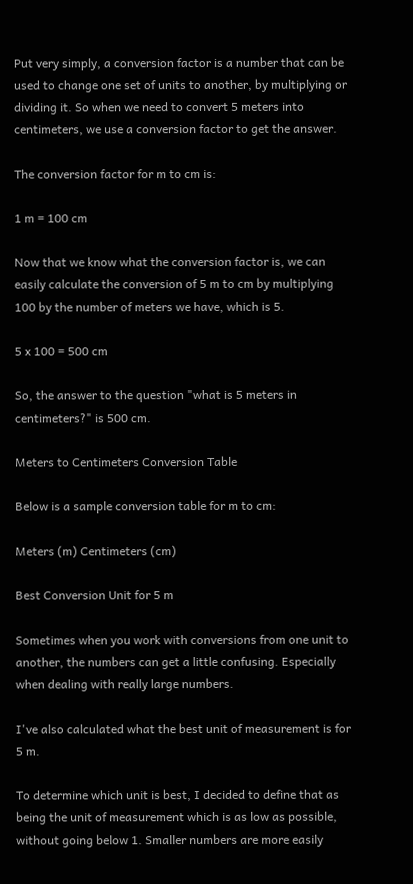Put very simply, a conversion factor is a number that can be used to change one set of units to another, by multiplying or dividing it. So when we need to convert 5 meters into centimeters, we use a conversion factor to get the answer.

The conversion factor for m to cm is:

1 m = 100 cm

Now that we know what the conversion factor is, we can easily calculate the conversion of 5 m to cm by multiplying 100 by the number of meters we have, which is 5.

5 x 100 = 500 cm

So, the answer to the question "what is 5 meters in centimeters?" is 500 cm.

Meters to Centimeters Conversion Table

Below is a sample conversion table for m to cm:

Meters (m) Centimeters (cm)

Best Conversion Unit for 5 m

Sometimes when you work with conversions from one unit to another, the numbers can get a little confusing. Especially when dealing with really large numbers.

I've also calculated what the best unit of measurement is for 5 m.

To determine which unit is best, I decided to define that as being the unit of measurement which is as low as possible, without going below 1. Smaller numbers are more easily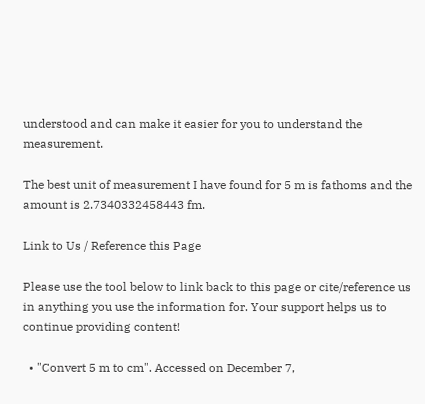understood and can make it easier for you to understand the measurement.

The best unit of measurement I have found for 5 m is fathoms and the amount is 2.7340332458443 fm.

Link to Us / Reference this Page

Please use the tool below to link back to this page or cite/reference us in anything you use the information for. Your support helps us to continue providing content!

  • "Convert 5 m to cm". Accessed on December 7,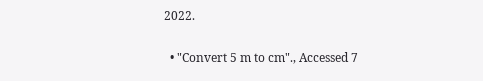2022.

  • "Convert 5 m to cm"., Accessed 7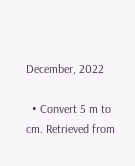December, 2022

  • Convert 5 m to cm. Retrieved from